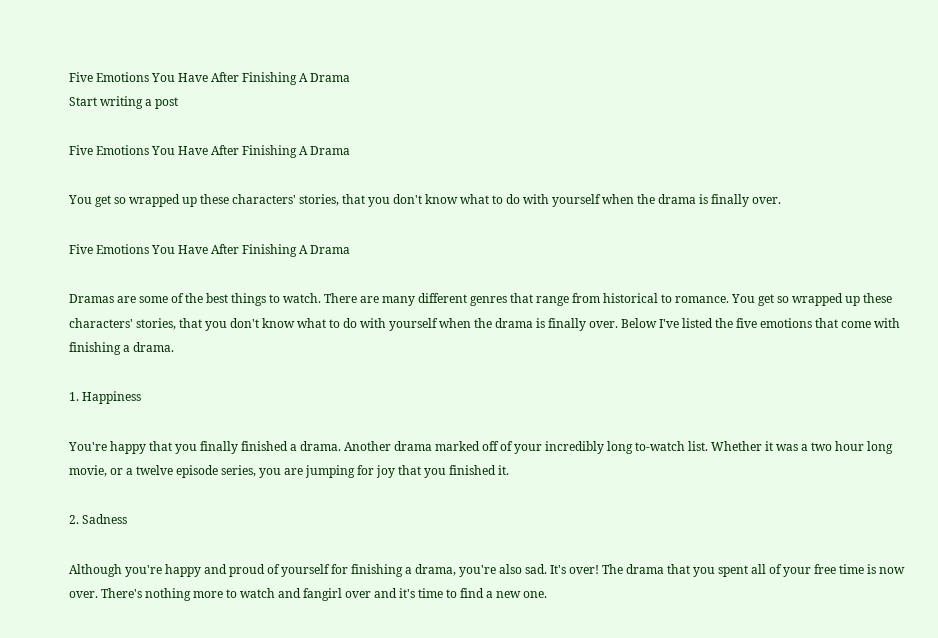Five Emotions You Have After Finishing A Drama
Start writing a post

Five Emotions You Have After Finishing A Drama

You get so wrapped up these characters' stories, that you don't know what to do with yourself when the drama is finally over.

Five Emotions You Have After Finishing A Drama

Dramas are some of the best things to watch. There are many different genres that range from historical to romance. You get so wrapped up these characters' stories, that you don't know what to do with yourself when the drama is finally over. Below I've listed the five emotions that come with finishing a drama.

1. Happiness

You're happy that you finally finished a drama. Another drama marked off of your incredibly long to-watch list. Whether it was a two hour long movie, or a twelve episode series, you are jumping for joy that you finished it.

2. Sadness

Although you're happy and proud of yourself for finishing a drama, you're also sad. It's over! The drama that you spent all of your free time is now over. There's nothing more to watch and fangirl over and it's time to find a new one.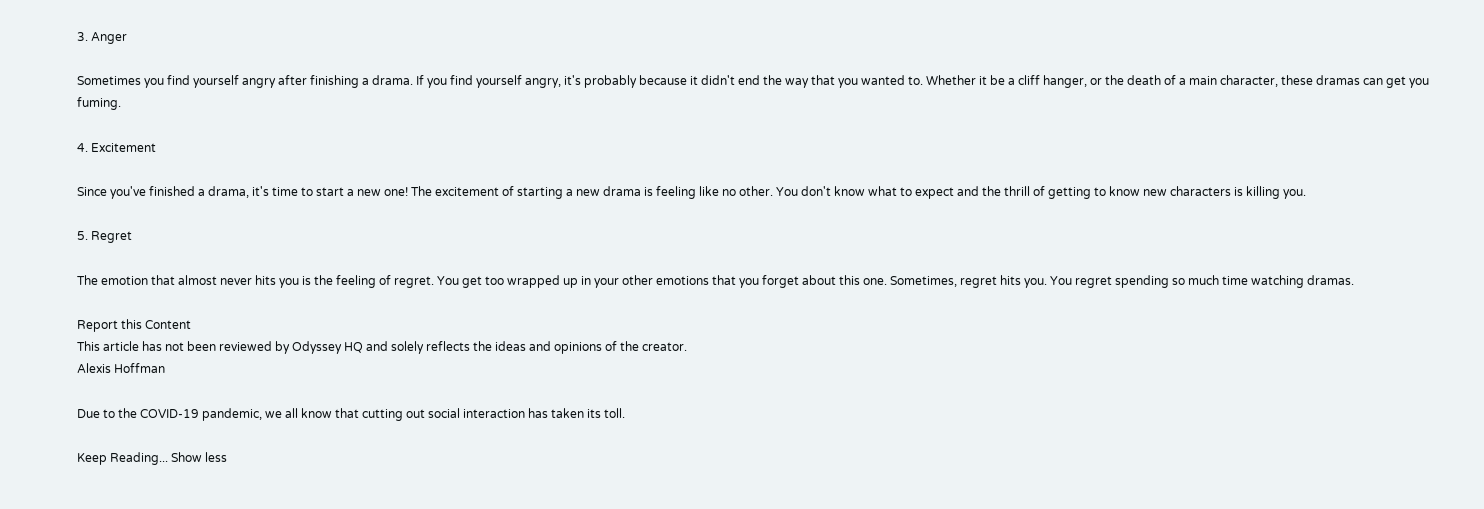3. Anger

Sometimes you find yourself angry after finishing a drama. If you find yourself angry, it's probably because it didn't end the way that you wanted to. Whether it be a cliff hanger, or the death of a main character, these dramas can get you fuming.

4. Excitement

Since you've finished a drama, it's time to start a new one! The excitement of starting a new drama is feeling like no other. You don't know what to expect and the thrill of getting to know new characters is killing you.

5. Regret

The emotion that almost never hits you is the feeling of regret. You get too wrapped up in your other emotions that you forget about this one. Sometimes, regret hits you. You regret spending so much time watching dramas.

Report this Content
This article has not been reviewed by Odyssey HQ and solely reflects the ideas and opinions of the creator.
Alexis Hoffman

Due to the COVID-19 pandemic, we all know that cutting out social interaction has taken its toll.

Keep Reading... Show less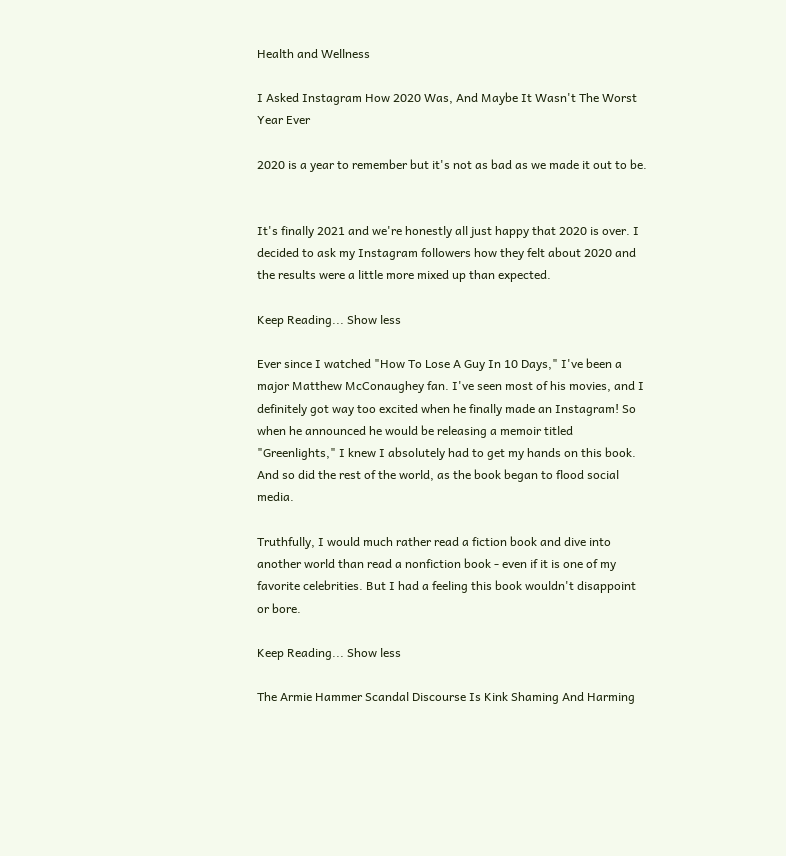Health and Wellness

I Asked Instagram How 2020 Was, And Maybe It Wasn't The Worst Year Ever

2020 is a year to remember but it's not as bad as we made it out to be.


It's finally 2021 and we're honestly all just happy that 2020 is over. I decided to ask my Instagram followers how they felt about 2020 and the results were a little more mixed up than expected.

Keep Reading... Show less

Ever since I watched "How To Lose A Guy In 10 Days," I've been a major Matthew McConaughey fan. I've seen most of his movies, and I definitely got way too excited when he finally made an Instagram! So when he announced he would be releasing a memoir titled "Greenlights," I knew I absolutely had to get my hands on this book. And so did the rest of the world, as the book began to flood social media.

Truthfully, I would much rather read a fiction book and dive into another world than read a nonfiction book - even if it is one of my favorite celebrities. But I had a feeling this book wouldn't disappoint or bore.

Keep Reading... Show less

The Armie Hammer Scandal Discourse Is Kink Shaming And Harming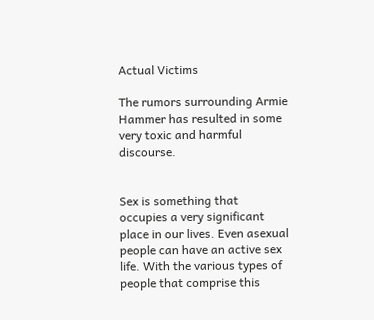Actual Victims

The rumors surrounding Armie Hammer has resulted in some very toxic and harmful discourse.


Sex is something that occupies a very significant place in our lives. Even asexual people can have an active sex life. With the various types of people that comprise this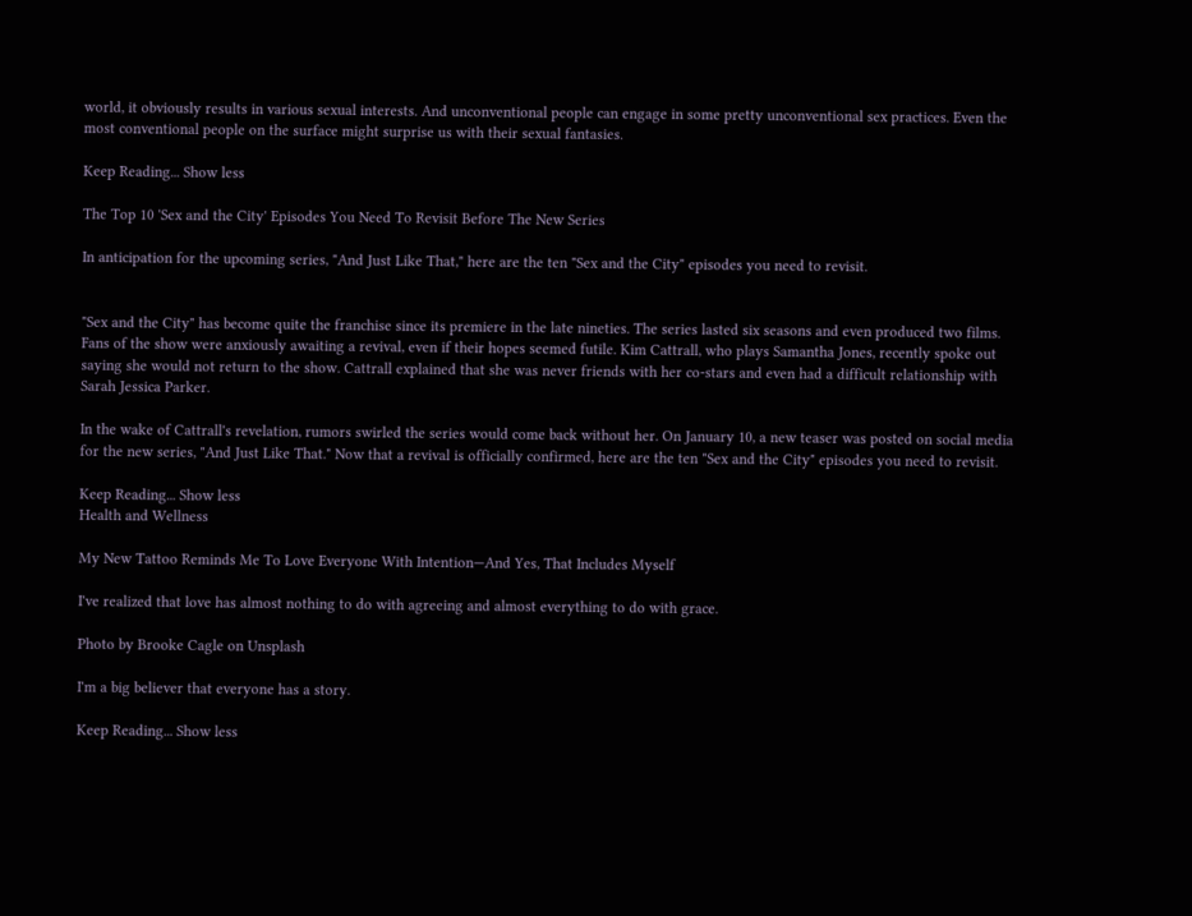world, it obviously results in various sexual interests. And unconventional people can engage in some pretty unconventional sex practices. Even the most conventional people on the surface might surprise us with their sexual fantasies.

Keep Reading... Show less

The Top 10 'Sex and the City' Episodes You Need To Revisit Before The New Series

In anticipation for the upcoming series, "And Just Like That," here are the ten "Sex and the City" episodes you need to revisit.


"Sex and the City" has become quite the franchise since its premiere in the late nineties. The series lasted six seasons and even produced two films. Fans of the show were anxiously awaiting a revival, even if their hopes seemed futile. Kim Cattrall, who plays Samantha Jones, recently spoke out saying she would not return to the show. Cattrall explained that she was never friends with her co-stars and even had a difficult relationship with Sarah Jessica Parker.

In the wake of Cattrall's revelation, rumors swirled the series would come back without her. On January 10, a new teaser was posted on social media for the new series, "And Just Like That." Now that a revival is officially confirmed, here are the ten "Sex and the City" episodes you need to revisit.

Keep Reading... Show less
Health and Wellness

My New Tattoo Reminds Me To Love Everyone With Intention—And Yes, That Includes Myself

I've realized that love has almost nothing to do with agreeing and almost everything to do with grace.

Photo by Brooke Cagle on Unsplash

I'm a big believer that everyone has a story.

Keep Reading... Show less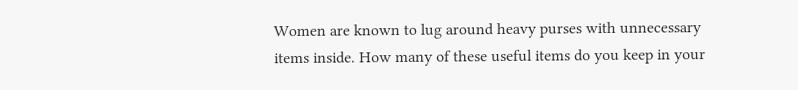Women are known to lug around heavy purses with unnecessary items inside. How many of these useful items do you keep in your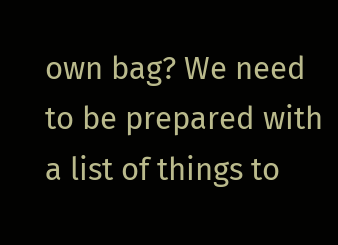own bag? We need to be prepared with a list of things to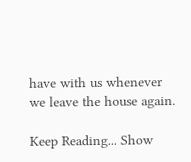have with us whenever we leave the house again.

Keep Reading... Show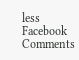less
Facebook Comments